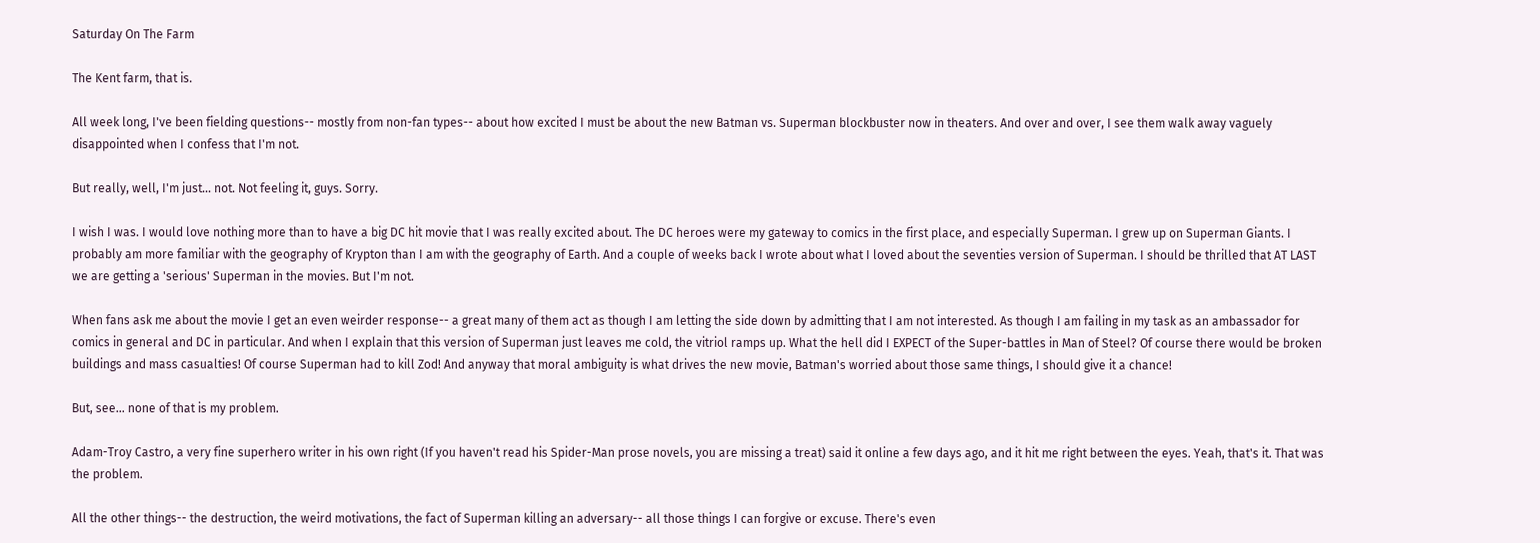Saturday On The Farm

The Kent farm, that is.

All week long, I've been fielding questions-- mostly from non-fan types-- about how excited I must be about the new Batman vs. Superman blockbuster now in theaters. And over and over, I see them walk away vaguely disappointed when I confess that I'm not.

But really, well, I'm just... not. Not feeling it, guys. Sorry.

I wish I was. I would love nothing more than to have a big DC hit movie that I was really excited about. The DC heroes were my gateway to comics in the first place, and especially Superman. I grew up on Superman Giants. I probably am more familiar with the geography of Krypton than I am with the geography of Earth. And a couple of weeks back I wrote about what I loved about the seventies version of Superman. I should be thrilled that AT LAST we are getting a 'serious' Superman in the movies. But I'm not.

When fans ask me about the movie I get an even weirder response-- a great many of them act as though I am letting the side down by admitting that I am not interested. As though I am failing in my task as an ambassador for comics in general and DC in particular. And when I explain that this version of Superman just leaves me cold, the vitriol ramps up. What the hell did I EXPECT of the Super-battles in Man of Steel? Of course there would be broken buildings and mass casualties! Of course Superman had to kill Zod! And anyway that moral ambiguity is what drives the new movie, Batman's worried about those same things, I should give it a chance!

But, see... none of that is my problem.

Adam-Troy Castro, a very fine superhero writer in his own right (If you haven't read his Spider-Man prose novels, you are missing a treat) said it online a few days ago, and it hit me right between the eyes. Yeah, that's it. That was the problem.

All the other things-- the destruction, the weird motivations, the fact of Superman killing an adversary-- all those things I can forgive or excuse. There's even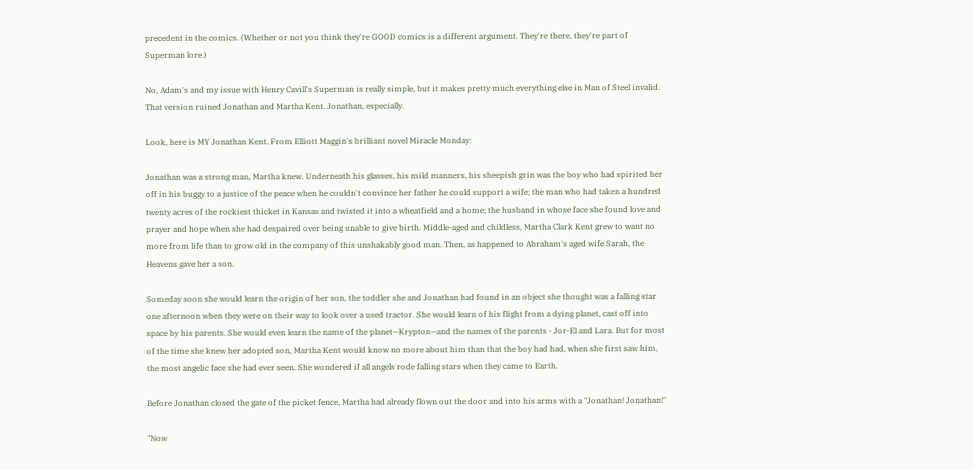precedent in the comics. (Whether or not you think they're GOOD comics is a different argument. They're there, they're part of Superman lore.)

No, Adam's and my issue with Henry Cavill's Superman is really simple, but it makes pretty much everything else in Man of Steel invalid. That version ruined Jonathan and Martha Kent. Jonathan, especially.

Look, here is MY Jonathan Kent. From Elliott Maggin's brilliant novel Miracle Monday:

Jonathan was a strong man, Martha knew. Underneath his glasses, his mild manners, his sheepish grin was the boy who had spirited her off in his buggy to a justice of the peace when he couldn't convince her father he could support a wife; the man who had taken a hundred twenty acres of the rockiest thicket in Kansas and twisted it into a wheatfield and a home; the husband in whose face she found love and prayer and hope when she had despaired over being unable to give birth. Middle-aged and childless, Martha Clark Kent grew to want no more from life than to grow old in the company of this unshakably good man. Then, as happened to Abraham's aged wife Sarah, the Heavens gave her a son.

Someday soon she would learn the origin of her son, the toddler she and Jonathan had found in an object she thought was a falling star one afternoon when they were on their way to look over a used tractor. She would learn of his flight from a dying planet, cast off into space by his parents. She would even learn the name of the planet—Krypton—and the names of the parents - Jor-El and Lara. But for most of the time she knew her adopted son, Martha Kent would know no more about him than that the boy had had, when she first saw him, the most angelic face she had ever seen. She wondered if all angels rode falling stars when they came to Earth.

Before Jonathan closed the gate of the picket fence, Martha had already flown out the door and into his arms with a "Jonathan! Jonathan!"

"Now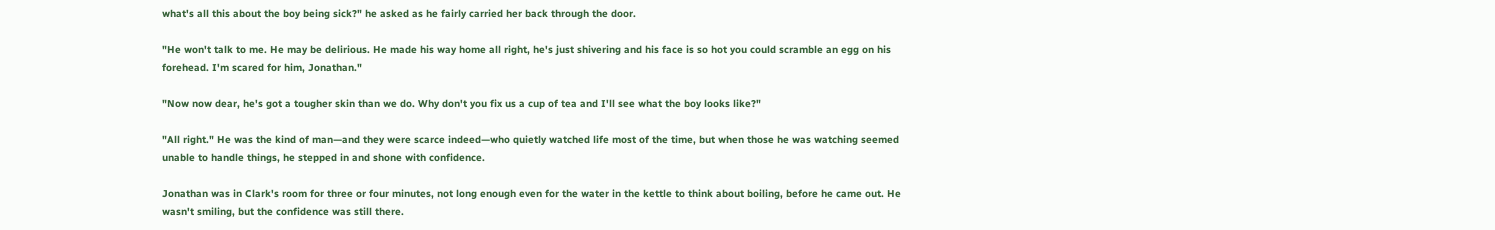what's all this about the boy being sick?" he asked as he fairly carried her back through the door.

"He won't talk to me. He may be delirious. He made his way home all right, he's just shivering and his face is so hot you could scramble an egg on his forehead. I'm scared for him, Jonathan."

"Now now dear, he's got a tougher skin than we do. Why don't you fix us a cup of tea and I'll see what the boy looks like?"

"All right." He was the kind of man—and they were scarce indeed—who quietly watched life most of the time, but when those he was watching seemed unable to handle things, he stepped in and shone with confidence.

Jonathan was in Clark's room for three or four minutes, not long enough even for the water in the kettle to think about boiling, before he came out. He wasn't smiling, but the confidence was still there.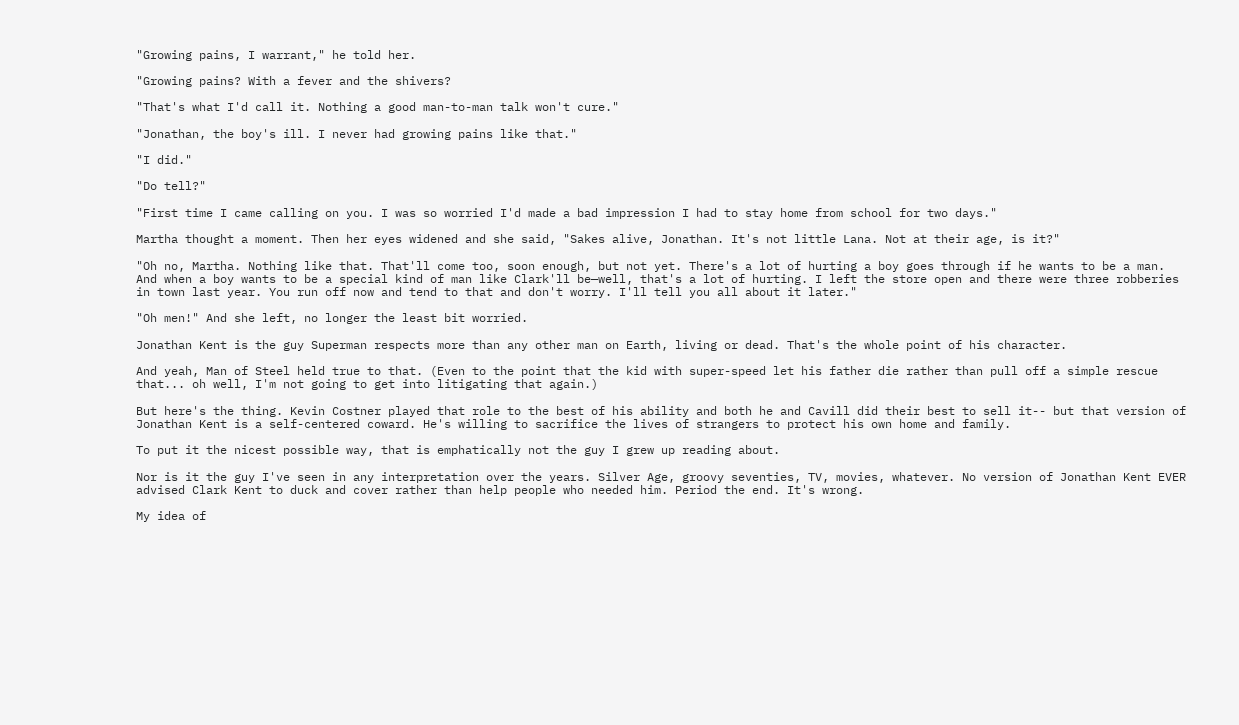"Growing pains, I warrant," he told her.

"Growing pains? With a fever and the shivers?

"That's what I'd call it. Nothing a good man-to-man talk won't cure."

"Jonathan, the boy's ill. I never had growing pains like that."

"I did."

"Do tell?"

"First time I came calling on you. I was so worried I'd made a bad impression I had to stay home from school for two days."

Martha thought a moment. Then her eyes widened and she said, "Sakes alive, Jonathan. It's not little Lana. Not at their age, is it?"

"Oh no, Martha. Nothing like that. That'll come too, soon enough, but not yet. There's a lot of hurting a boy goes through if he wants to be a man. And when a boy wants to be a special kind of man like Clark'll be—well, that's a lot of hurting. I left the store open and there were three robberies in town last year. You run off now and tend to that and don't worry. I'll tell you all about it later."

"Oh men!" And she left, no longer the least bit worried.

Jonathan Kent is the guy Superman respects more than any other man on Earth, living or dead. That's the whole point of his character.

And yeah, Man of Steel held true to that. (Even to the point that the kid with super-speed let his father die rather than pull off a simple rescue that... oh well, I'm not going to get into litigating that again.)

But here's the thing. Kevin Costner played that role to the best of his ability and both he and Cavill did their best to sell it-- but that version of Jonathan Kent is a self-centered coward. He's willing to sacrifice the lives of strangers to protect his own home and family.

To put it the nicest possible way, that is emphatically not the guy I grew up reading about.

Nor is it the guy I've seen in any interpretation over the years. Silver Age, groovy seventies, TV, movies, whatever. No version of Jonathan Kent EVER advised Clark Kent to duck and cover rather than help people who needed him. Period the end. It's wrong.

My idea of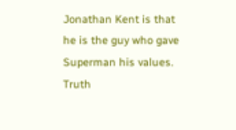Jonathan Kent is that he is the guy who gave Superman his values. Truth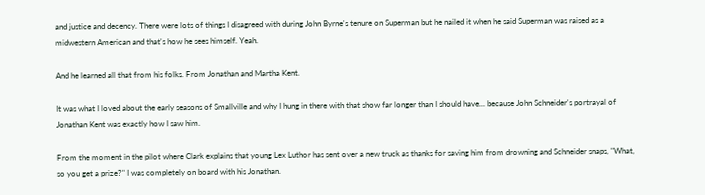and justice and decency. There were lots of things I disagreed with during John Byrne's tenure on Superman but he nailed it when he said Superman was raised as a midwestern American and that's how he sees himself. Yeah.

And he learned all that from his folks. From Jonathan and Martha Kent.

It was what I loved about the early seasons of Smallville and why I hung in there with that show far longer than I should have... because John Schneider's portrayal of Jonathan Kent was exactly how I saw him.

From the moment in the pilot where Clark explains that young Lex Luthor has sent over a new truck as thanks for saving him from drowning and Schneider snaps, "What, so you get a prize?" I was completely on board with his Jonathan.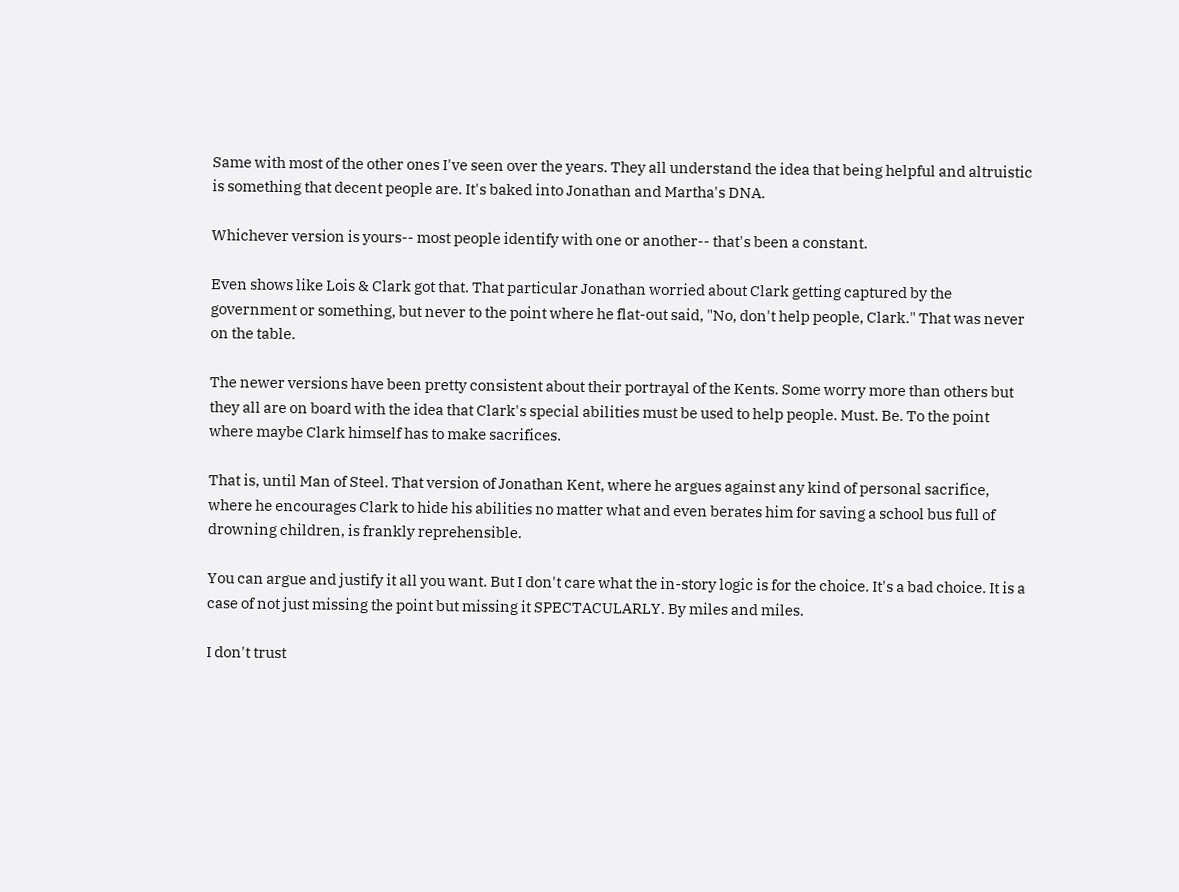Same with most of the other ones I've seen over the years. They all understand the idea that being helpful and altruistic is something that decent people are. It's baked into Jonathan and Martha's DNA.

Whichever version is yours-- most people identify with one or another-- that's been a constant.

Even shows like Lois & Clark got that. That particular Jonathan worried about Clark getting captured by the government or something, but never to the point where he flat-out said, "No, don't help people, Clark." That was never on the table.

The newer versions have been pretty consistent about their portrayal of the Kents. Some worry more than others but they all are on board with the idea that Clark's special abilities must be used to help people. Must. Be. To the point where maybe Clark himself has to make sacrifices.

That is, until Man of Steel. That version of Jonathan Kent, where he argues against any kind of personal sacrifice, where he encourages Clark to hide his abilities no matter what and even berates him for saving a school bus full of drowning children, is frankly reprehensible.

You can argue and justify it all you want. But I don't care what the in-story logic is for the choice. It's a bad choice. It is a case of not just missing the point but missing it SPECTACULARLY. By miles and miles.

I don't trust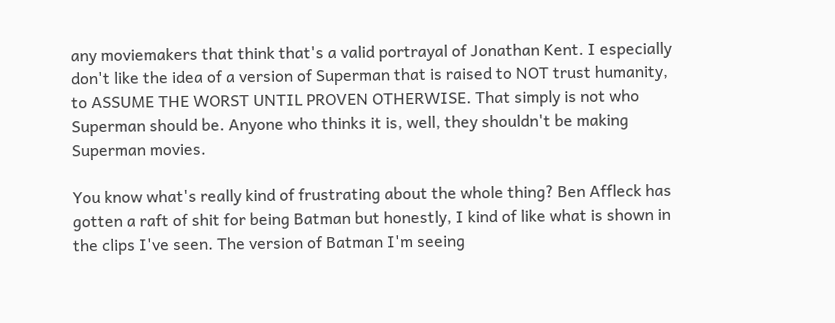any moviemakers that think that's a valid portrayal of Jonathan Kent. I especially don't like the idea of a version of Superman that is raised to NOT trust humanity, to ASSUME THE WORST UNTIL PROVEN OTHERWISE. That simply is not who Superman should be. Anyone who thinks it is, well, they shouldn't be making Superman movies.

You know what's really kind of frustrating about the whole thing? Ben Affleck has gotten a raft of shit for being Batman but honestly, I kind of like what is shown in the clips I've seen. The version of Batman I'm seeing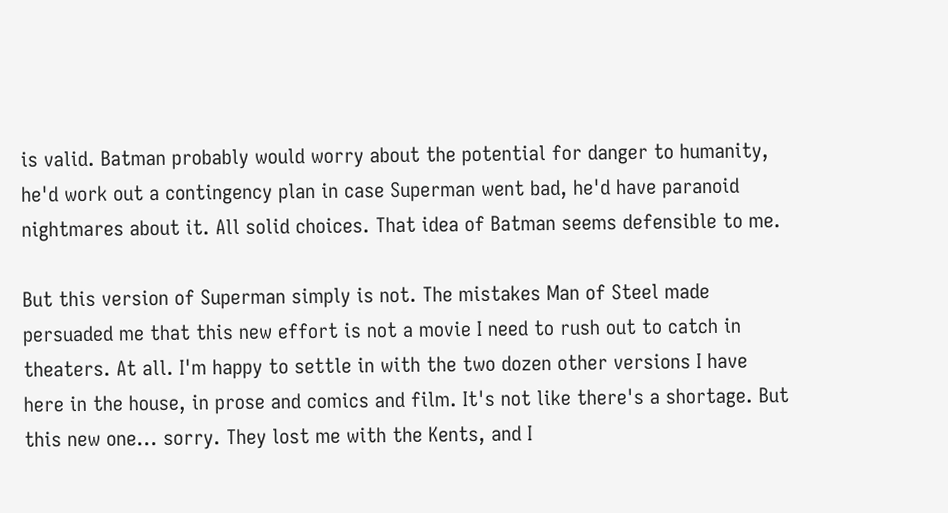is valid. Batman probably would worry about the potential for danger to humanity, he'd work out a contingency plan in case Superman went bad, he'd have paranoid nightmares about it. All solid choices. That idea of Batman seems defensible to me.

But this version of Superman simply is not. The mistakes Man of Steel made persuaded me that this new effort is not a movie I need to rush out to catch in theaters. At all. I'm happy to settle in with the two dozen other versions I have here in the house, in prose and comics and film. It's not like there's a shortage. But this new one... sorry. They lost me with the Kents, and I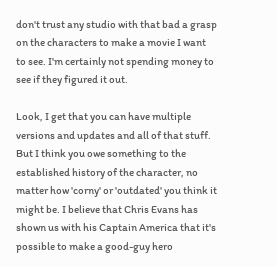don't trust any studio with that bad a grasp on the characters to make a movie I want to see. I'm certainly not spending money to see if they figured it out.

Look, I get that you can have multiple versions and updates and all of that stuff. But I think you owe something to the established history of the character, no matter how 'corny' or 'outdated' you think it might be. I believe that Chris Evans has shown us with his Captain America that it's possible to make a good-guy hero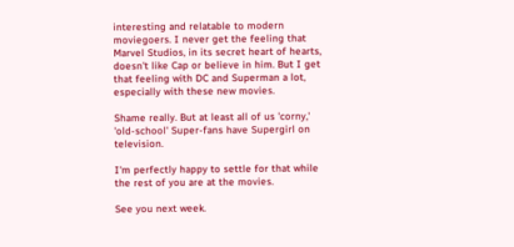interesting and relatable to modern moviegoers. I never get the feeling that Marvel Studios, in its secret heart of hearts, doesn't like Cap or believe in him. But I get that feeling with DC and Superman a lot, especially with these new movies.

Shame really. But at least all of us 'corny,' 'old-school' Super-fans have Supergirl on television.

I'm perfectly happy to settle for that while the rest of you are at the movies.

See you next week.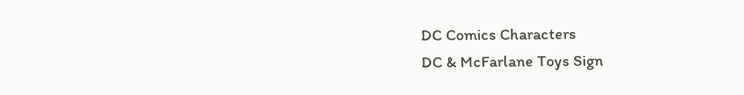DC Comics Characters
DC & McFarlane Toys Sign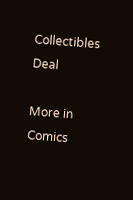Collectibles Deal

More in Comics